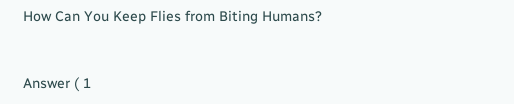How Can You Keep Flies from Biting Humans?


Answer ( 1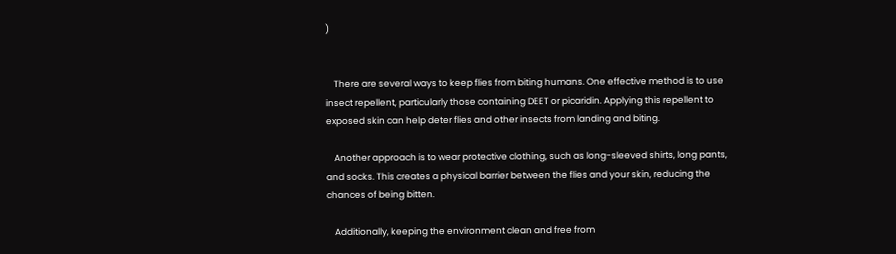)


    There are several ways to keep flies from biting humans. One effective method is to use insect repellent, particularly those containing DEET or picaridin. Applying this repellent to exposed skin can help deter flies and other insects from landing and biting.

    Another approach is to wear protective clothing, such as long-sleeved shirts, long pants, and socks. This creates a physical barrier between the flies and your skin, reducing the chances of being bitten.

    Additionally, keeping the environment clean and free from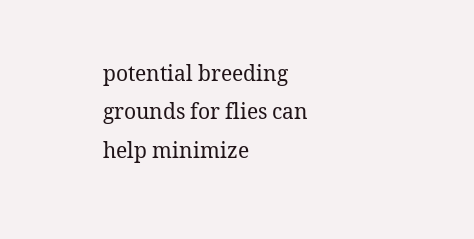potential breeding grounds for flies can help minimize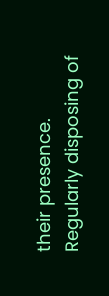their presence. Regularly disposing of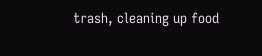trash, cleaning up food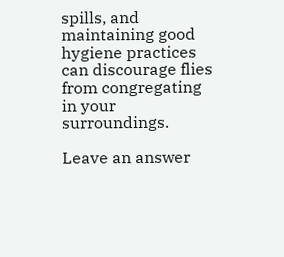spills, and maintaining good hygiene practices can discourage flies from congregating in your surroundings.

Leave an answer